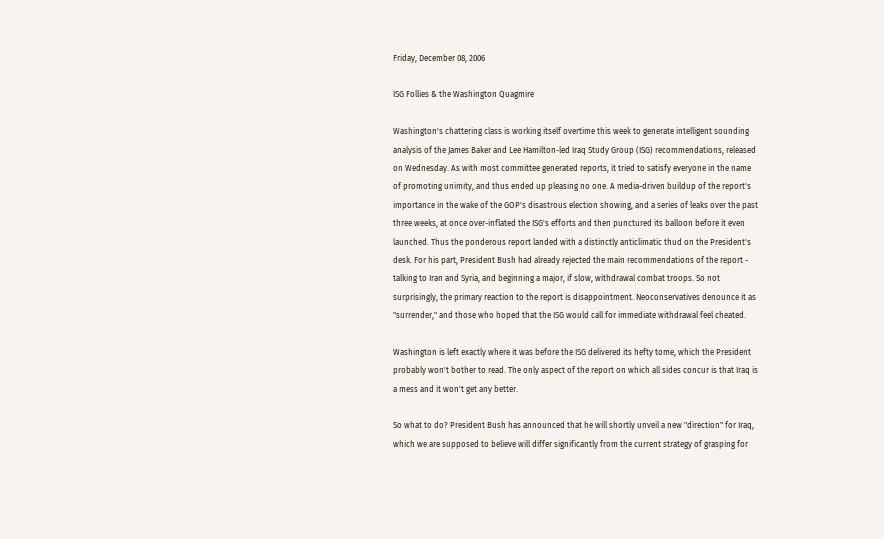Friday, December 08, 2006

ISG Follies & the Washington Quagmire

Washington's chattering class is working itself overtime this week to generate intelligent sounding analysis of the James Baker and Lee Hamilton-led Iraq Study Group (ISG) recommendations, released on Wednesday. As with most committee generated reports, it tried to satisfy everyone in the name of promoting unimity, and thus ended up pleasing no one. A media-driven buildup of the report's importance in the wake of the GOP's disastrous election showing, and a series of leaks over the past three weeks, at once over-inflated the ISG's efforts and then punctured its balloon before it even launched. Thus the ponderous report landed with a distinctly anticlimatic thud on the President's desk. For his part, President Bush had already rejected the main recommendations of the report - talking to Iran and Syria, and beginning a major, if slow, withdrawal combat troops. So not surprisingly, the primary reaction to the report is disappointment. Neoconservatives denounce it as "surrender," and those who hoped that the ISG would call for immediate withdrawal feel cheated.

Washington is left exactly where it was before the ISG delivered its hefty tome, which the President probably won't bother to read. The only aspect of the report on which all sides concur is that Iraq is a mess and it won't get any better.

So what to do? President Bush has announced that he will shortly unveil a new "direction" for Iraq, which we are supposed to believe will differ significantly from the current strategy of grasping for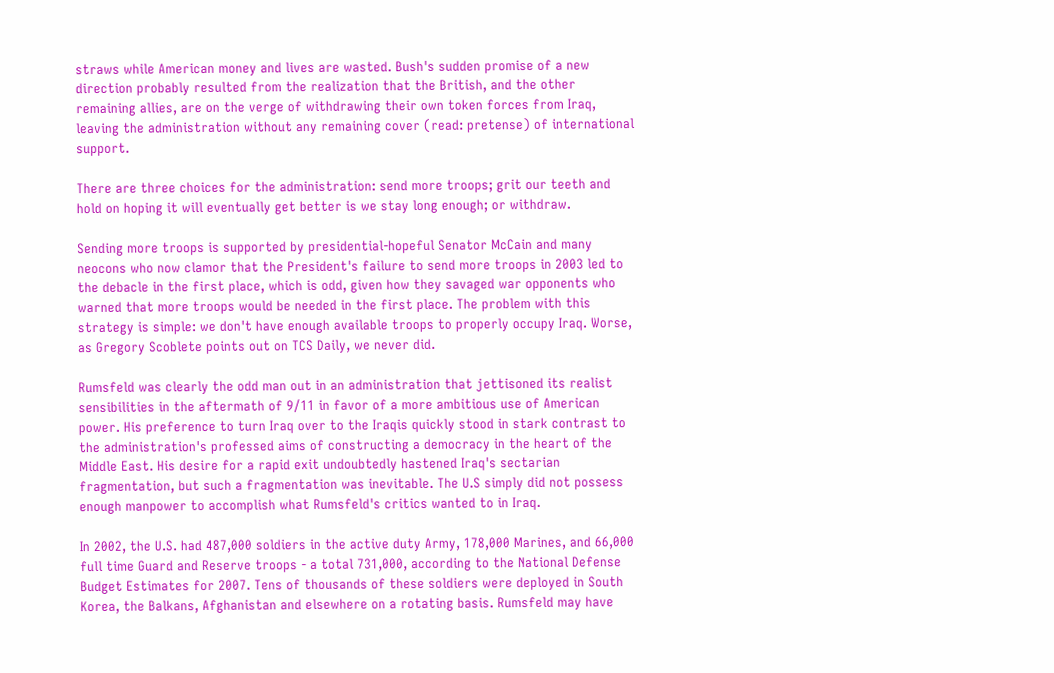straws while American money and lives are wasted. Bush's sudden promise of a new direction probably resulted from the realization that the British, and the other remaining allies, are on the verge of withdrawing their own token forces from Iraq, leaving the administration without any remaining cover (read: pretense) of international support.

There are three choices for the administration: send more troops; grit our teeth and hold on hoping it will eventually get better is we stay long enough; or withdraw.

Sending more troops is supported by presidential-hopeful Senator McCain and many neocons who now clamor that the President's failure to send more troops in 2003 led to the debacle in the first place, which is odd, given how they savaged war opponents who warned that more troops would be needed in the first place. The problem with this strategy is simple: we don't have enough available troops to properly occupy Iraq. Worse, as Gregory Scoblete points out on TCS Daily, we never did.

Rumsfeld was clearly the odd man out in an administration that jettisoned its realist sensibilities in the aftermath of 9/11 in favor of a more ambitious use of American power. His preference to turn Iraq over to the Iraqis quickly stood in stark contrast to the administration's professed aims of constructing a democracy in the heart of the Middle East. His desire for a rapid exit undoubtedly hastened Iraq's sectarian fragmentation, but such a fragmentation was inevitable. The U.S simply did not possess enough manpower to accomplish what Rumsfeld's critics wanted to in Iraq.

In 2002, the U.S. had 487,000 soldiers in the active duty Army, 178,000 Marines, and 66,000 full time Guard and Reserve troops - a total 731,000, according to the National Defense Budget Estimates for 2007. Tens of thousands of these soldiers were deployed in South Korea, the Balkans, Afghanistan and elsewhere on a rotating basis. Rumsfeld may have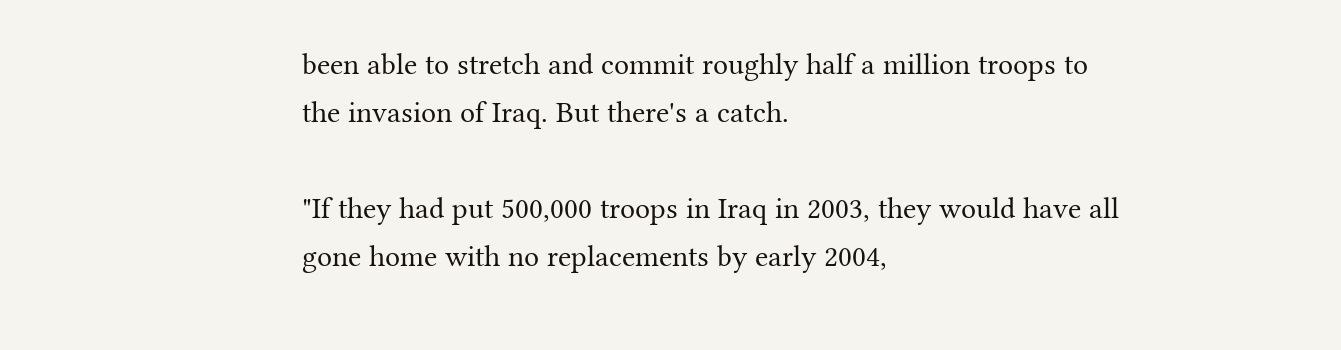been able to stretch and commit roughly half a million troops to the invasion of Iraq. But there's a catch.

"If they had put 500,000 troops in Iraq in 2003, they would have all gone home with no replacements by early 2004,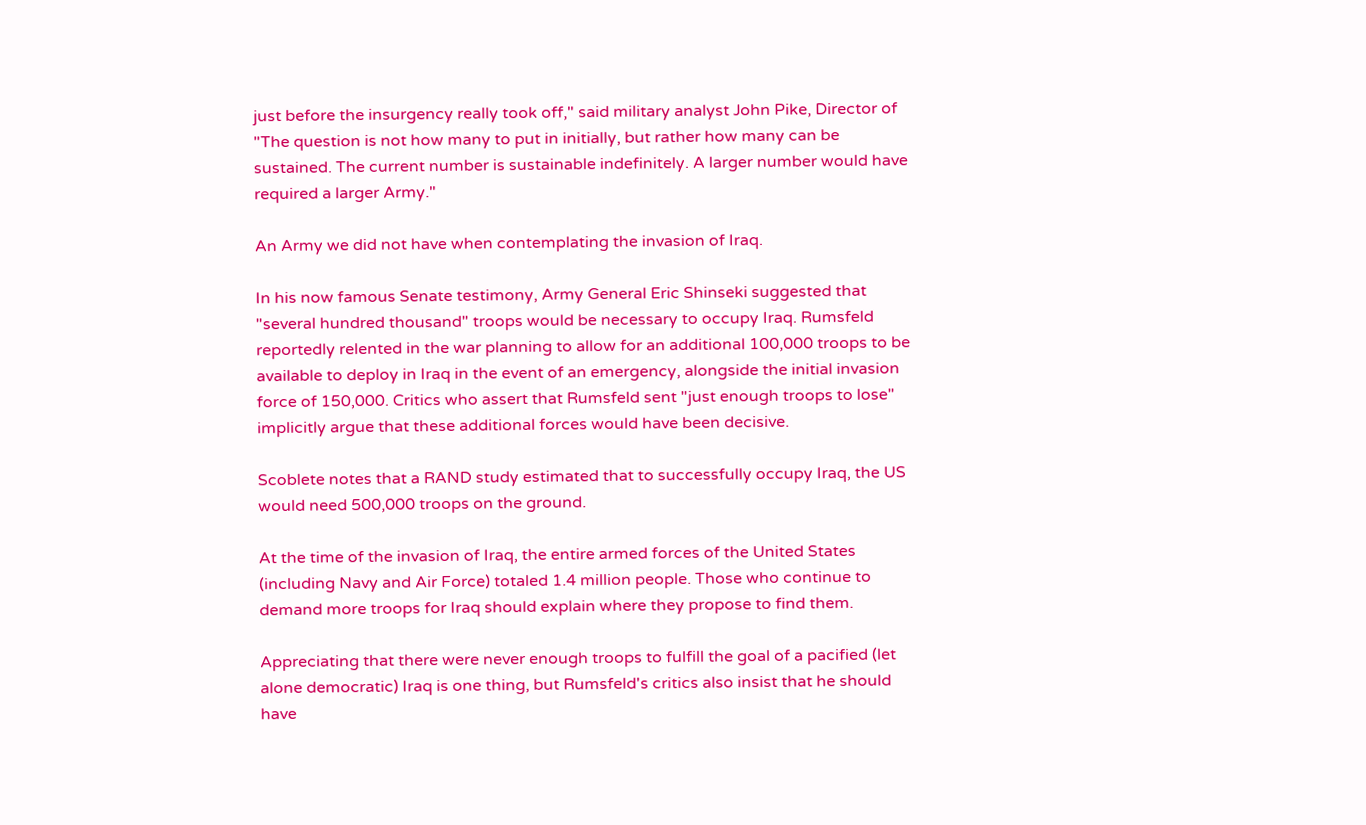just before the insurgency really took off," said military analyst John Pike, Director of "The question is not how many to put in initially, but rather how many can be sustained. The current number is sustainable indefinitely. A larger number would have required a larger Army."

An Army we did not have when contemplating the invasion of Iraq.

In his now famous Senate testimony, Army General Eric Shinseki suggested that "several hundred thousand" troops would be necessary to occupy Iraq. Rumsfeld reportedly relented in the war planning to allow for an additional 100,000 troops to be available to deploy in Iraq in the event of an emergency, alongside the initial invasion force of 150,000. Critics who assert that Rumsfeld sent "just enough troops to lose" implicitly argue that these additional forces would have been decisive.

Scoblete notes that a RAND study estimated that to successfully occupy Iraq, the US would need 500,000 troops on the ground.

At the time of the invasion of Iraq, the entire armed forces of the United States (including Navy and Air Force) totaled 1.4 million people. Those who continue to demand more troops for Iraq should explain where they propose to find them.

Appreciating that there were never enough troops to fulfill the goal of a pacified (let alone democratic) Iraq is one thing, but Rumsfeld's critics also insist that he should have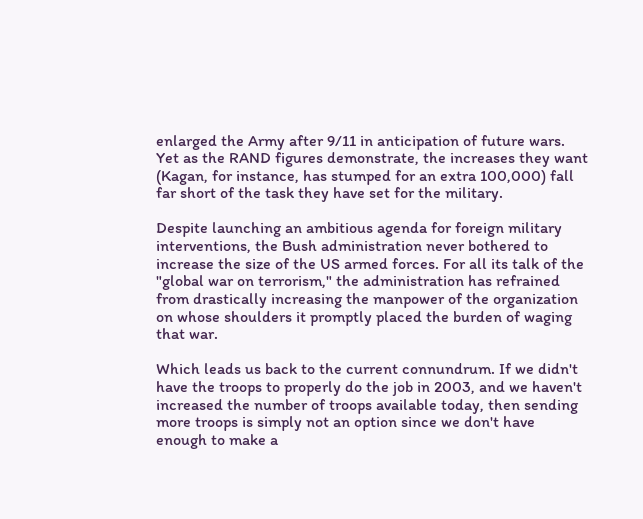enlarged the Army after 9/11 in anticipation of future wars. Yet as the RAND figures demonstrate, the increases they want (Kagan, for instance, has stumped for an extra 100,000) fall far short of the task they have set for the military.

Despite launching an ambitious agenda for foreign military interventions, the Bush administration never bothered to increase the size of the US armed forces. For all its talk of the "global war on terrorism," the administration has refrained from drastically increasing the manpower of the organization on whose shoulders it promptly placed the burden of waging that war.

Which leads us back to the current connundrum. If we didn't have the troops to properly do the job in 2003, and we haven't increased the number of troops available today, then sending more troops is simply not an option since we don't have enough to make a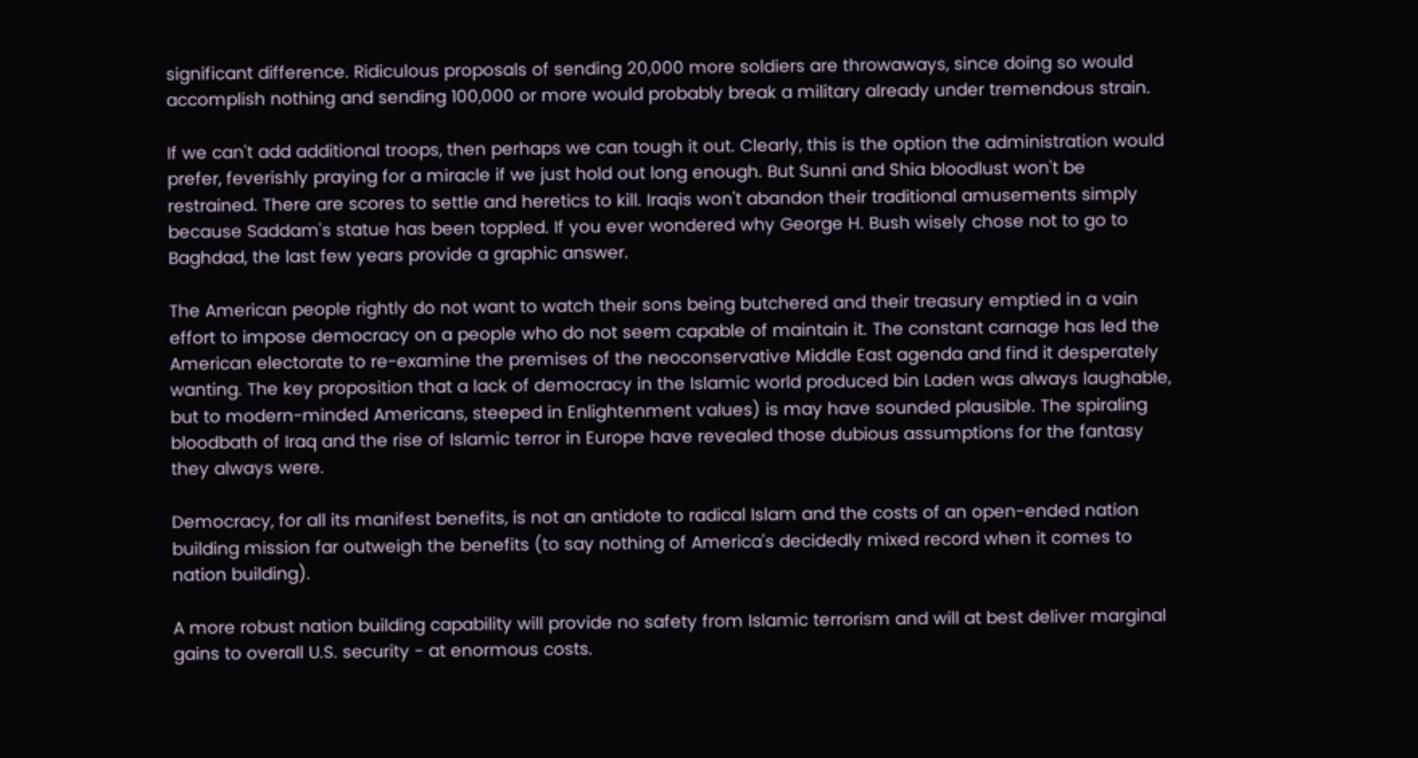significant difference. Ridiculous proposals of sending 20,000 more soldiers are throwaways, since doing so would accomplish nothing and sending 100,000 or more would probably break a military already under tremendous strain.

If we can't add additional troops, then perhaps we can tough it out. Clearly, this is the option the administration would prefer, feverishly praying for a miracle if we just hold out long enough. But Sunni and Shia bloodlust won't be restrained. There are scores to settle and heretics to kill. Iraqis won't abandon their traditional amusements simply because Saddam's statue has been toppled. If you ever wondered why George H. Bush wisely chose not to go to Baghdad, the last few years provide a graphic answer.

The American people rightly do not want to watch their sons being butchered and their treasury emptied in a vain effort to impose democracy on a people who do not seem capable of maintain it. The constant carnage has led the American electorate to re-examine the premises of the neoconservative Middle East agenda and find it desperately wanting. The key proposition that a lack of democracy in the Islamic world produced bin Laden was always laughable, but to modern-minded Americans, steeped in Enlightenment values) is may have sounded plausible. The spiraling bloodbath of Iraq and the rise of Islamic terror in Europe have revealed those dubious assumptions for the fantasy they always were.

Democracy, for all its manifest benefits, is not an antidote to radical Islam and the costs of an open-ended nation building mission far outweigh the benefits (to say nothing of America's decidedly mixed record when it comes to nation building).

A more robust nation building capability will provide no safety from Islamic terrorism and will at best deliver marginal gains to overall U.S. security - at enormous costs.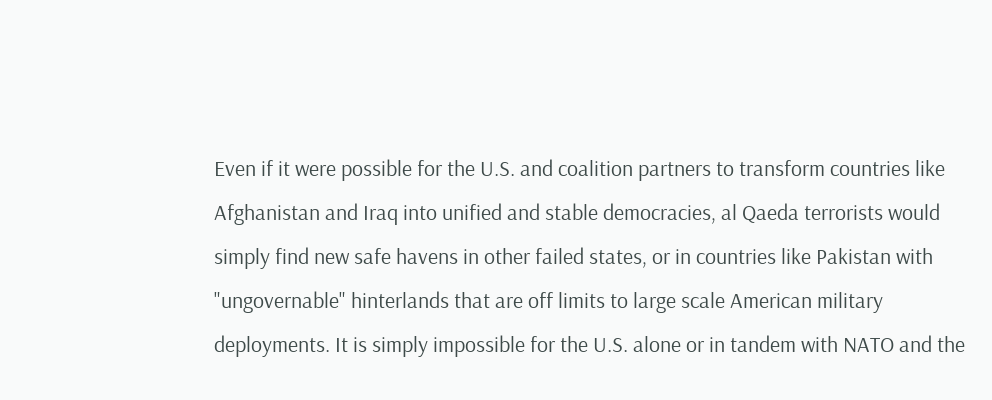Even if it were possible for the U.S. and coalition partners to transform countries like Afghanistan and Iraq into unified and stable democracies, al Qaeda terrorists would simply find new safe havens in other failed states, or in countries like Pakistan with "ungovernable" hinterlands that are off limits to large scale American military deployments. It is simply impossible for the U.S. alone or in tandem with NATO and the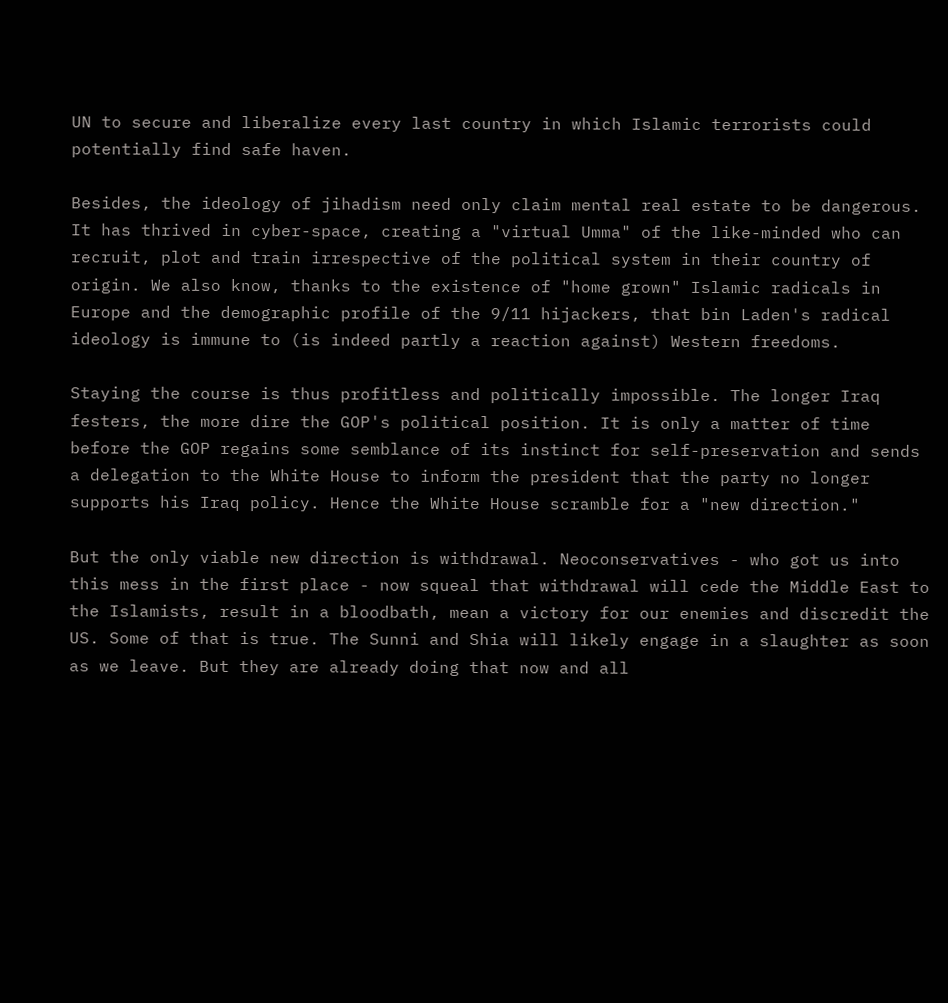UN to secure and liberalize every last country in which Islamic terrorists could potentially find safe haven.

Besides, the ideology of jihadism need only claim mental real estate to be dangerous. It has thrived in cyber-space, creating a "virtual Umma" of the like-minded who can recruit, plot and train irrespective of the political system in their country of origin. We also know, thanks to the existence of "home grown" Islamic radicals in Europe and the demographic profile of the 9/11 hijackers, that bin Laden's radical ideology is immune to (is indeed partly a reaction against) Western freedoms.

Staying the course is thus profitless and politically impossible. The longer Iraq festers, the more dire the GOP's political position. It is only a matter of time before the GOP regains some semblance of its instinct for self-preservation and sends a delegation to the White House to inform the president that the party no longer supports his Iraq policy. Hence the White House scramble for a "new direction."

But the only viable new direction is withdrawal. Neoconservatives - who got us into this mess in the first place - now squeal that withdrawal will cede the Middle East to the Islamists, result in a bloodbath, mean a victory for our enemies and discredit the US. Some of that is true. The Sunni and Shia will likely engage in a slaughter as soon as we leave. But they are already doing that now and all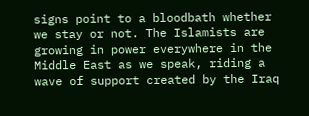signs point to a bloodbath whether we stay or not. The Islamists are growing in power everywhere in the Middle East as we speak, riding a wave of support created by the Iraq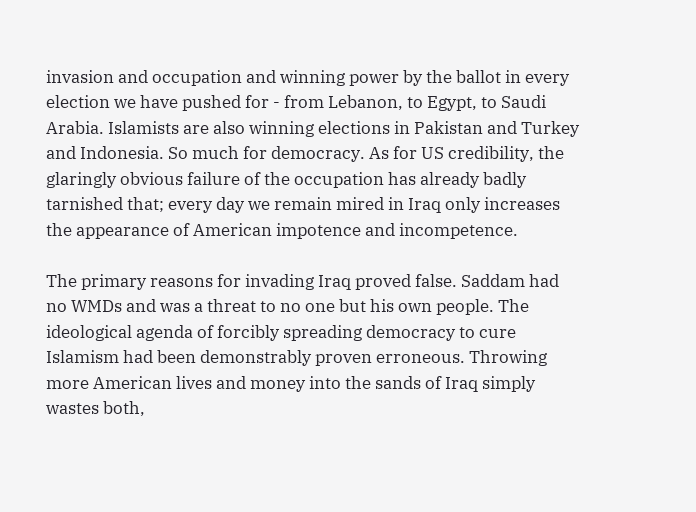invasion and occupation and winning power by the ballot in every election we have pushed for - from Lebanon, to Egypt, to Saudi Arabia. Islamists are also winning elections in Pakistan and Turkey and Indonesia. So much for democracy. As for US credibility, the glaringly obvious failure of the occupation has already badly tarnished that; every day we remain mired in Iraq only increases the appearance of American impotence and incompetence.

The primary reasons for invading Iraq proved false. Saddam had no WMDs and was a threat to no one but his own people. The ideological agenda of forcibly spreading democracy to cure Islamism had been demonstrably proven erroneous. Throwing more American lives and money into the sands of Iraq simply wastes both,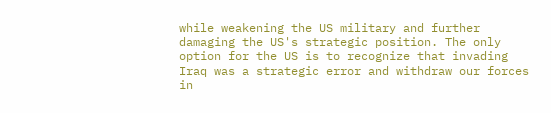while weakening the US military and further damaging the US's strategic position. The only option for the US is to recognize that invading Iraq was a strategic error and withdraw our forces in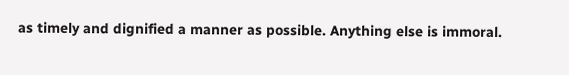as timely and dignified a manner as possible. Anything else is immoral.